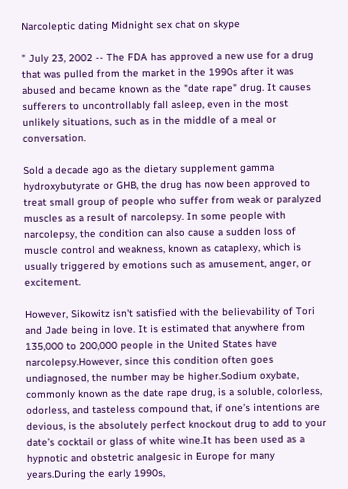Narcoleptic dating Midnight sex chat on skype

" July 23, 2002 -- The FDA has approved a new use for a drug that was pulled from the market in the 1990s after it was abused and became known as the "date rape" drug. It causes sufferers to uncontrollably fall asleep, even in the most unlikely situations, such as in the middle of a meal or conversation.

Sold a decade ago as the dietary supplement gamma hydroxybutyrate or GHB, the drug has now been approved to treat small group of people who suffer from weak or paralyzed muscles as a result of narcolepsy. In some people with narcolepsy, the condition can also cause a sudden loss of muscle control and weakness, known as cataplexy, which is usually triggered by emotions such as amusement, anger, or excitement.

However, Sikowitz isn't satisfied with the believability of Tori and Jade being in love. It is estimated that anywhere from 135,000 to 200,000 people in the United States have narcolepsy.However, since this condition often goes undiagnosed, the number may be higher.Sodium oxybate, commonly known as the date rape drug, is a soluble, colorless, odorless, and tasteless compound that, if one’s intentions are devious, is the absolutely perfect knockout drug to add to your date’s cocktail or glass of white wine.It has been used as a hypnotic and obstetric analgesic in Europe for many years.During the early 1990s,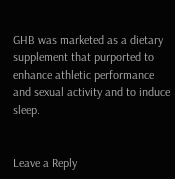GHB was marketed as a dietary supplement that purported to enhance athletic performance and sexual activity and to induce sleep.


Leave a Reply